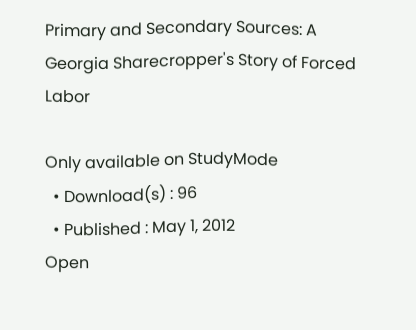Primary and Secondary Sources: A Georgia Sharecropper's Story of Forced Labor

Only available on StudyMode
  • Download(s) : 96
  • Published : May 1, 2012
Open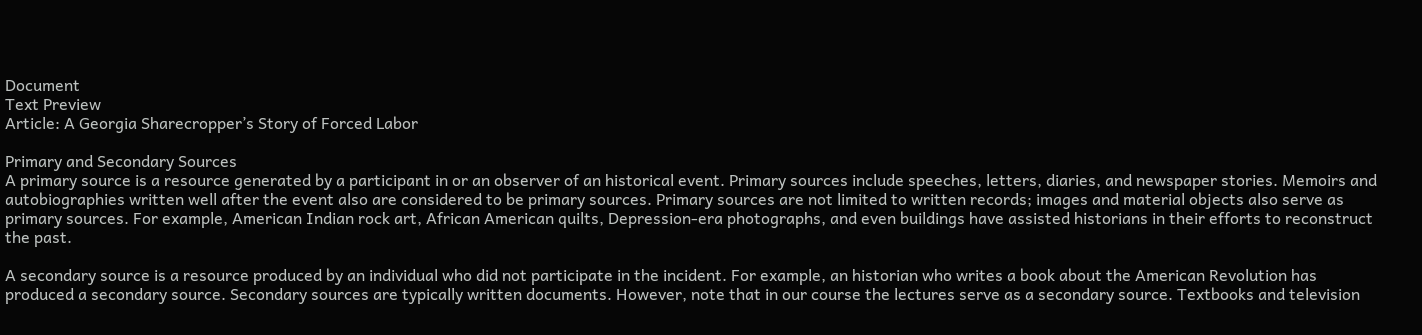Document
Text Preview
Article: A Georgia Sharecropper’s Story of Forced Labor

Primary and Secondary Sources
A primary source is a resource generated by a participant in or an observer of an historical event. Primary sources include speeches, letters, diaries, and newspaper stories. Memoirs and autobiographies written well after the event also are considered to be primary sources. Primary sources are not limited to written records; images and material objects also serve as primary sources. For example, American Indian rock art, African American quilts, Depression-era photographs, and even buildings have assisted historians in their efforts to reconstruct the past.

A secondary source is a resource produced by an individual who did not participate in the incident. For example, an historian who writes a book about the American Revolution has produced a secondary source. Secondary sources are typically written documents. However, note that in our course the lectures serve as a secondary source. Textbooks and television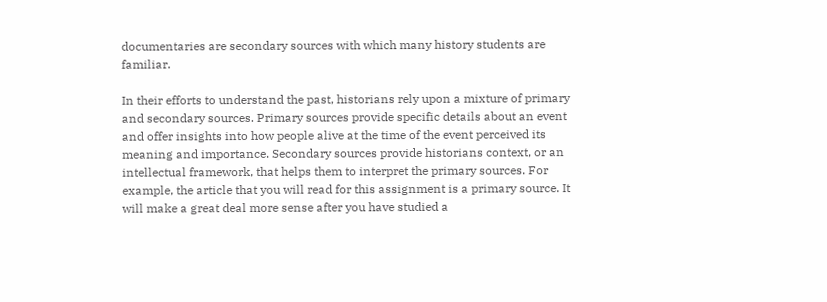documentaries are secondary sources with which many history students are familiar.

In their efforts to understand the past, historians rely upon a mixture of primary and secondary sources. Primary sources provide specific details about an event and offer insights into how people alive at the time of the event perceived its meaning and importance. Secondary sources provide historians context, or an intellectual framework, that helps them to interpret the primary sources. For example, the article that you will read for this assignment is a primary source. It will make a great deal more sense after you have studied a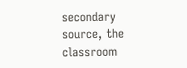secondary source, the classroom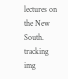lectures on the New South.
tracking img